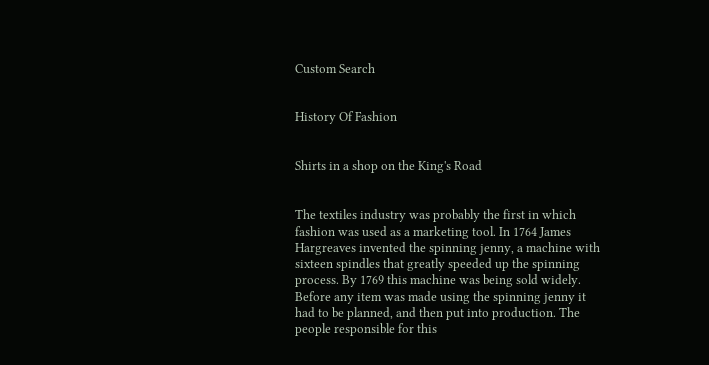Custom Search


History Of Fashion


Shirts in a shop on the King's Road


The textiles industry was probably the first in which fashion was used as a marketing tool. In 1764 James Hargreaves invented the spinning jenny, a machine with sixteen spindles that greatly speeded up the spinning process. By 1769 this machine was being sold widely. Before any item was made using the spinning jenny it had to be planned, and then put into production. The people responsible for this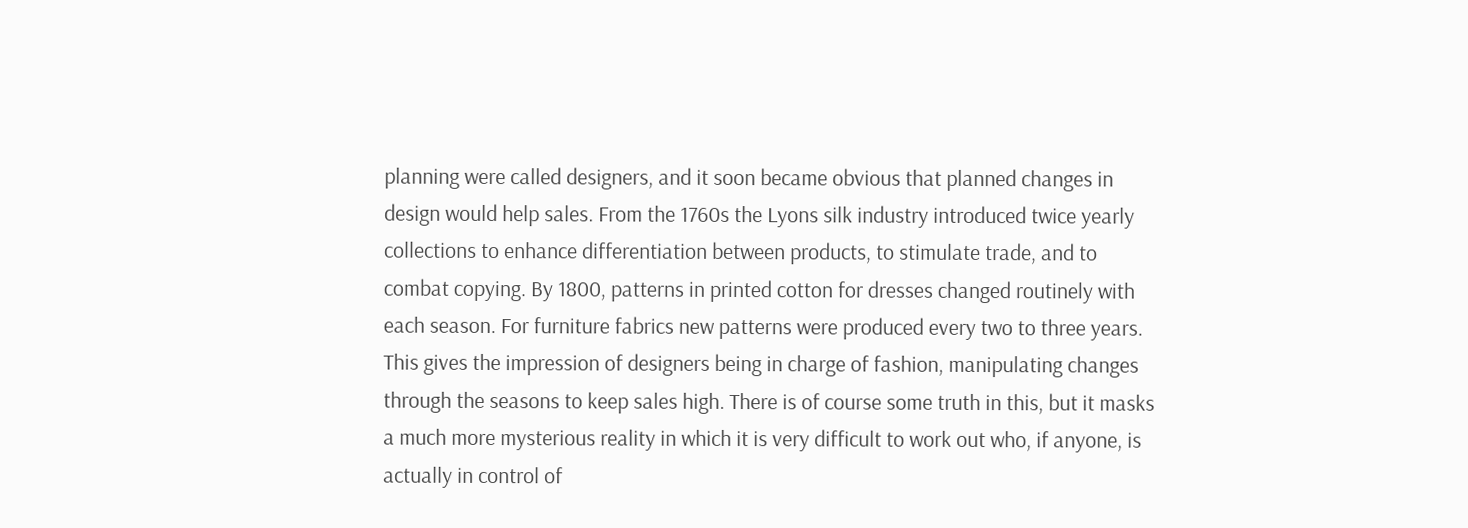planning were called designers, and it soon became obvious that planned changes in design would help sales. From the 1760s the Lyons silk industry introduced twice yearly collections to enhance differentiation between products, to stimulate trade, and to combat copying. By 1800, patterns in printed cotton for dresses changed routinely with each season. For furniture fabrics new patterns were produced every two to three years. This gives the impression of designers being in charge of fashion, manipulating changes through the seasons to keep sales high. There is of course some truth in this, but it masks a much more mysterious reality in which it is very difficult to work out who, if anyone, is actually in control of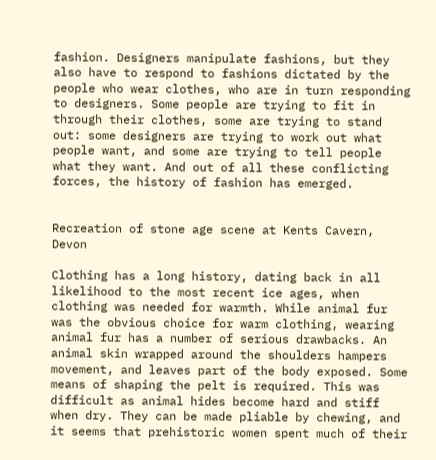fashion. Designers manipulate fashions, but they also have to respond to fashions dictated by the people who wear clothes, who are in turn responding to designers. Some people are trying to fit in through their clothes, some are trying to stand out: some designers are trying to work out what people want, and some are trying to tell people what they want. And out of all these conflicting forces, the history of fashion has emerged.


Recreation of stone age scene at Kents Cavern, Devon

Clothing has a long history, dating back in all likelihood to the most recent ice ages, when clothing was needed for warmth. While animal fur was the obvious choice for warm clothing, wearing animal fur has a number of serious drawbacks. An animal skin wrapped around the shoulders hampers movement, and leaves part of the body exposed. Some means of shaping the pelt is required. This was difficult as animal hides become hard and stiff when dry. They can be made pliable by chewing, and it seems that prehistoric women spent much of their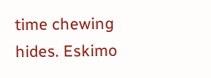time chewing hides. Eskimo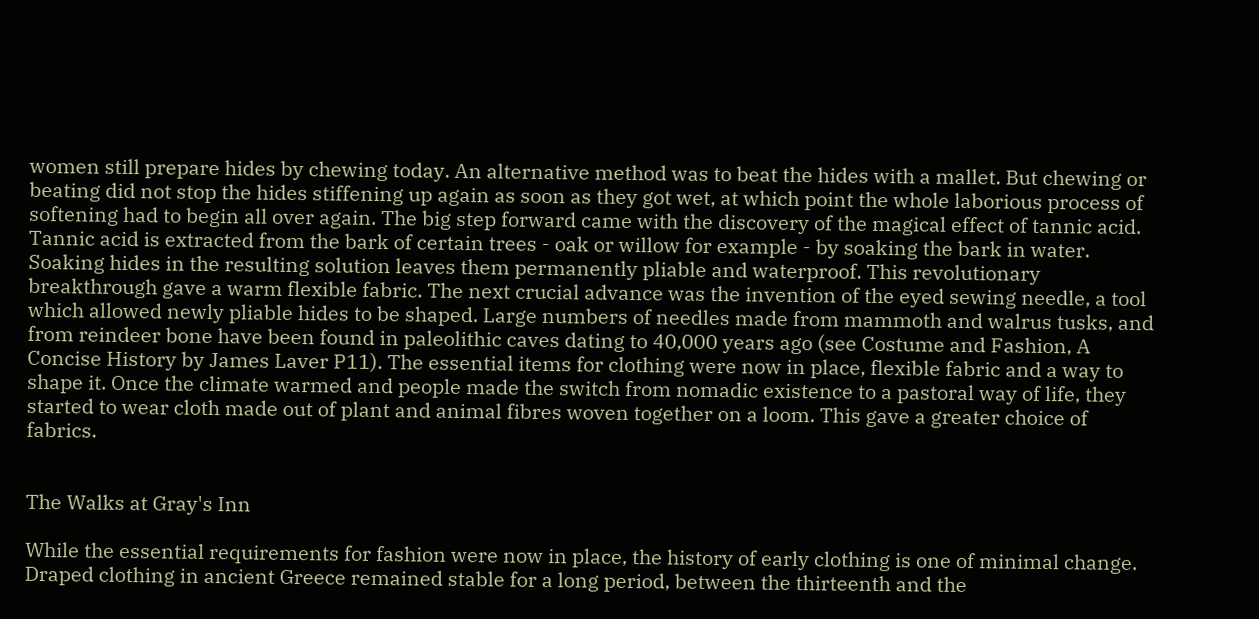women still prepare hides by chewing today. An alternative method was to beat the hides with a mallet. But chewing or beating did not stop the hides stiffening up again as soon as they got wet, at which point the whole laborious process of softening had to begin all over again. The big step forward came with the discovery of the magical effect of tannic acid. Tannic acid is extracted from the bark of certain trees - oak or willow for example - by soaking the bark in water. Soaking hides in the resulting solution leaves them permanently pliable and waterproof. This revolutionary breakthrough gave a warm flexible fabric. The next crucial advance was the invention of the eyed sewing needle, a tool which allowed newly pliable hides to be shaped. Large numbers of needles made from mammoth and walrus tusks, and from reindeer bone have been found in paleolithic caves dating to 40,000 years ago (see Costume and Fashion, A Concise History by James Laver P11). The essential items for clothing were now in place, flexible fabric and a way to shape it. Once the climate warmed and people made the switch from nomadic existence to a pastoral way of life, they started to wear cloth made out of plant and animal fibres woven together on a loom. This gave a greater choice of fabrics.


The Walks at Gray's Inn

While the essential requirements for fashion were now in place, the history of early clothing is one of minimal change. Draped clothing in ancient Greece remained stable for a long period, between the thirteenth and the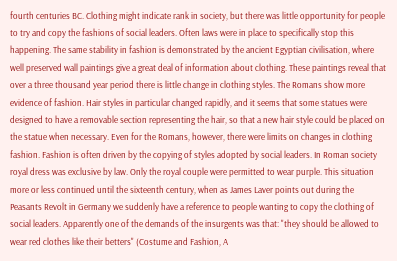fourth centuries BC. Clothing might indicate rank in society, but there was little opportunity for people to try and copy the fashions of social leaders. Often laws were in place to specifically stop this happening. The same stability in fashion is demonstrated by the ancient Egyptian civilisation, where well preserved wall paintings give a great deal of information about clothing. These paintings reveal that over a three thousand year period there is little change in clothing styles. The Romans show more evidence of fashion. Hair styles in particular changed rapidly, and it seems that some statues were designed to have a removable section representing the hair, so that a new hair style could be placed on the statue when necessary. Even for the Romans, however, there were limits on changes in clothing fashion. Fashion is often driven by the copying of styles adopted by social leaders. In Roman society royal dress was exclusive by law. Only the royal couple were permitted to wear purple. This situation more or less continued until the sixteenth century, when as James Laver points out during the Peasants Revolt in Germany we suddenly have a reference to people wanting to copy the clothing of social leaders. Apparently one of the demands of the insurgents was that: "they should be allowed to wear red clothes like their betters" (Costume and Fashion, A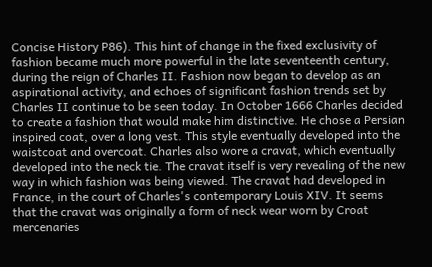Concise History P86). This hint of change in the fixed exclusivity of fashion became much more powerful in the late seventeenth century, during the reign of Charles II. Fashion now began to develop as an aspirational activity, and echoes of significant fashion trends set by Charles II continue to be seen today. In October 1666 Charles decided to create a fashion that would make him distinctive. He chose a Persian inspired coat, over a long vest. This style eventually developed into the waistcoat and overcoat. Charles also wore a cravat, which eventually developed into the neck tie. The cravat itself is very revealing of the new way in which fashion was being viewed. The cravat had developed in France, in the court of Charles's contemporary Louis XIV. It seems that the cravat was originally a form of neck wear worn by Croat mercenaries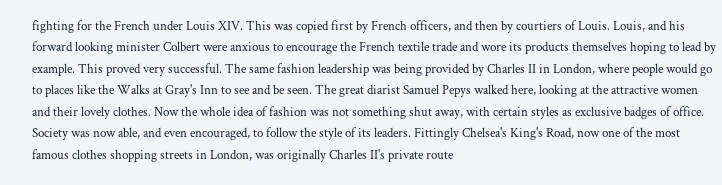fighting for the French under Louis XIV. This was copied first by French officers, and then by courtiers of Louis. Louis, and his forward looking minister Colbert were anxious to encourage the French textile trade and wore its products themselves hoping to lead by example. This proved very successful. The same fashion leadership was being provided by Charles II in London, where people would go to places like the Walks at Gray's Inn to see and be seen. The great diarist Samuel Pepys walked here, looking at the attractive women and their lovely clothes. Now the whole idea of fashion was not something shut away, with certain styles as exclusive badges of office. Society was now able, and even encouraged, to follow the style of its leaders. Fittingly Chelsea's King's Road, now one of the most famous clothes shopping streets in London, was originally Charles II's private route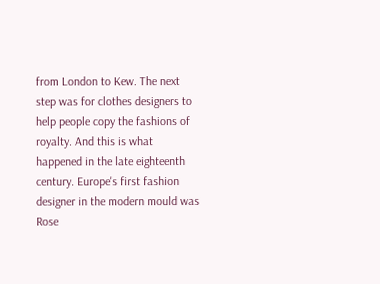from London to Kew. The next step was for clothes designers to help people copy the fashions of royalty. And this is what happened in the late eighteenth century. Europe's first fashion designer in the modern mould was Rose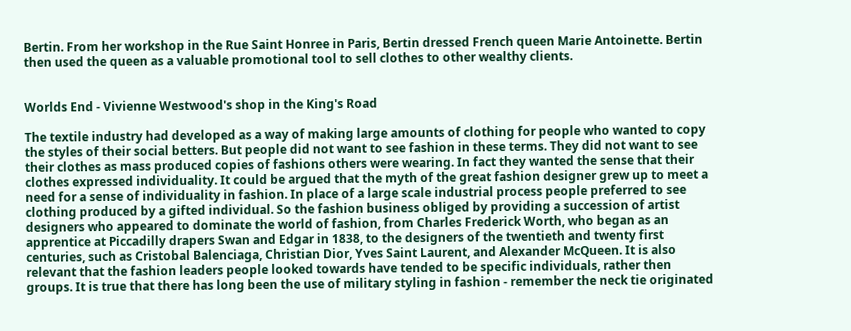Bertin. From her workshop in the Rue Saint Honree in Paris, Bertin dressed French queen Marie Antoinette. Bertin then used the queen as a valuable promotional tool to sell clothes to other wealthy clients.


Worlds End - Vivienne Westwood's shop in the King's Road

The textile industry had developed as a way of making large amounts of clothing for people who wanted to copy the styles of their social betters. But people did not want to see fashion in these terms. They did not want to see their clothes as mass produced copies of fashions others were wearing. In fact they wanted the sense that their clothes expressed individuality. It could be argued that the myth of the great fashion designer grew up to meet a need for a sense of individuality in fashion. In place of a large scale industrial process people preferred to see clothing produced by a gifted individual. So the fashion business obliged by providing a succession of artist designers who appeared to dominate the world of fashion, from Charles Frederick Worth, who began as an apprentice at Piccadilly drapers Swan and Edgar in 1838, to the designers of the twentieth and twenty first centuries, such as Cristobal Balenciaga, Christian Dior, Yves Saint Laurent, and Alexander McQueen. It is also relevant that the fashion leaders people looked towards have tended to be specific individuals, rather then groups. It is true that there has long been the use of military styling in fashion - remember the neck tie originated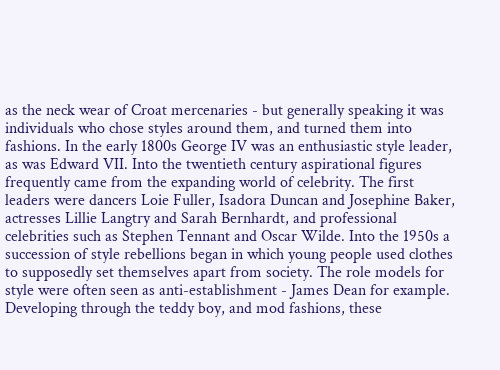as the neck wear of Croat mercenaries - but generally speaking it was individuals who chose styles around them, and turned them into fashions. In the early 1800s George IV was an enthusiastic style leader, as was Edward VII. Into the twentieth century aspirational figures frequently came from the expanding world of celebrity. The first leaders were dancers Loie Fuller, Isadora Duncan and Josephine Baker, actresses Lillie Langtry and Sarah Bernhardt, and professional celebrities such as Stephen Tennant and Oscar Wilde. Into the 1950s a succession of style rebellions began in which young people used clothes to supposedly set themselves apart from society. The role models for style were often seen as anti-establishment - James Dean for example. Developing through the teddy boy, and mod fashions, these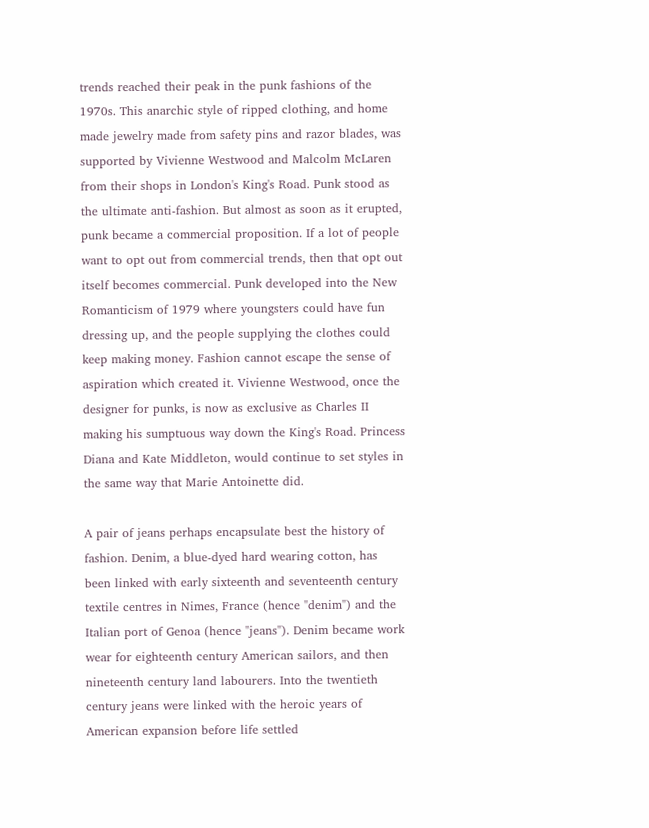trends reached their peak in the punk fashions of the 1970s. This anarchic style of ripped clothing, and home made jewelry made from safety pins and razor blades, was supported by Vivienne Westwood and Malcolm McLaren from their shops in London's King's Road. Punk stood as the ultimate anti-fashion. But almost as soon as it erupted, punk became a commercial proposition. If a lot of people want to opt out from commercial trends, then that opt out itself becomes commercial. Punk developed into the New Romanticism of 1979 where youngsters could have fun dressing up, and the people supplying the clothes could keep making money. Fashion cannot escape the sense of aspiration which created it. Vivienne Westwood, once the designer for punks, is now as exclusive as Charles II making his sumptuous way down the King's Road. Princess Diana and Kate Middleton, would continue to set styles in the same way that Marie Antoinette did.

A pair of jeans perhaps encapsulate best the history of fashion. Denim, a blue-dyed hard wearing cotton, has been linked with early sixteenth and seventeenth century textile centres in Nimes, France (hence "denim") and the Italian port of Genoa (hence "jeans"). Denim became work wear for eighteenth century American sailors, and then nineteenth century land labourers. Into the twentieth century jeans were linked with the heroic years of American expansion before life settled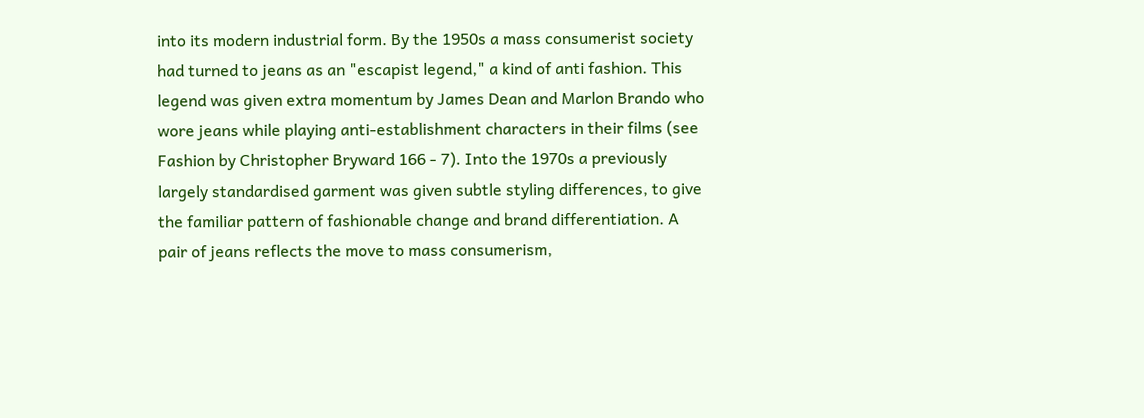into its modern industrial form. By the 1950s a mass consumerist society had turned to jeans as an "escapist legend," a kind of anti fashion. This legend was given extra momentum by James Dean and Marlon Brando who wore jeans while playing anti-establishment characters in their films (see Fashion by Christopher Bryward 166 - 7). Into the 1970s a previously largely standardised garment was given subtle styling differences, to give the familiar pattern of fashionable change and brand differentiation. A pair of jeans reflects the move to mass consumerism,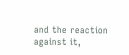and the reaction against it,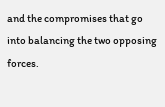and the compromises that go into balancing the two opposing forces.